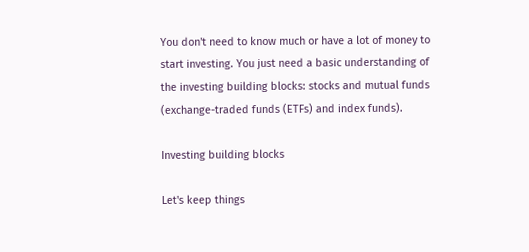You don't need to know much or have a lot of money to start investing. You just need a basic understanding of the investing building blocks: stocks and mutual funds (exchange-traded funds (ETFs) and index funds).

Investing building blocks

Let's keep things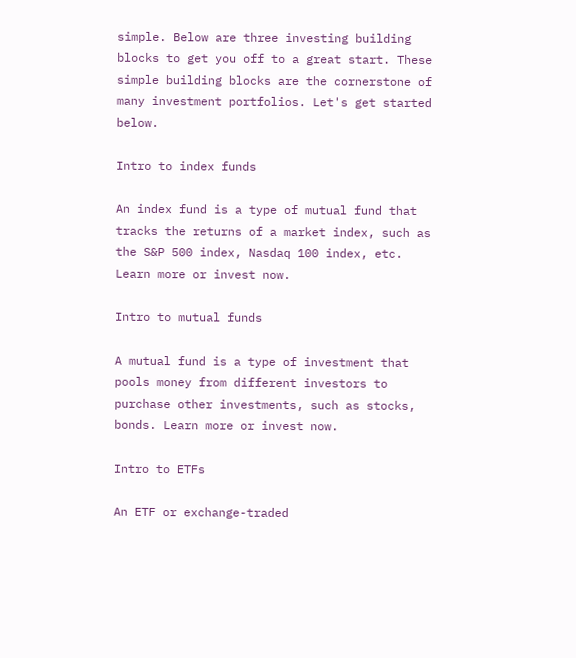simple. Below are three investing building blocks to get you off to a great start. These simple building blocks are the cornerstone of many investment portfolios. Let's get started below.

Intro to index funds

An index fund is a type of mutual fund that tracks the returns of a market index, such as the S&P 500 index, Nasdaq 100 index, etc. Learn more or invest now.

Intro to mutual funds

A mutual fund is a type of investment that pools money from different investors to purchase other investments, such as stocks, bonds. Learn more or invest now.

Intro to ETFs

An ETF or exchange-traded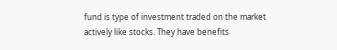fund is type of investment traded on the market actively like stocks. They have benefits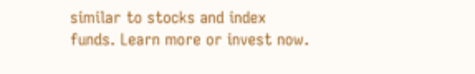similar to stocks and index funds. Learn more or invest now.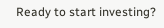Ready to start investing?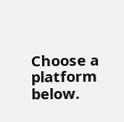Choose a platform below.